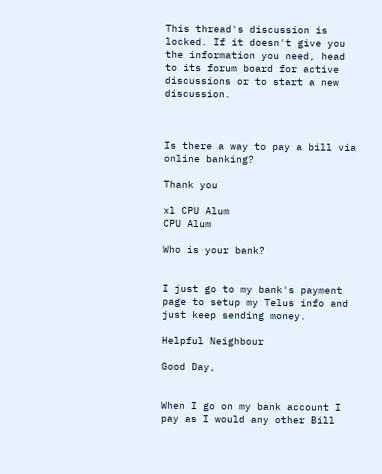This thread's discussion is locked. If it doesn't give you the information you need, head to its forum board for active discussions or to start a new discussion.



Is there a way to pay a bill via online banking?

Thank you

xl CPU Alum
CPU Alum

Who is your bank?


I just go to my bank's payment page to setup my Telus info and just keep sending money.

Helpful Neighbour

Good Day,


When I go on my bank account I pay as I would any other Bill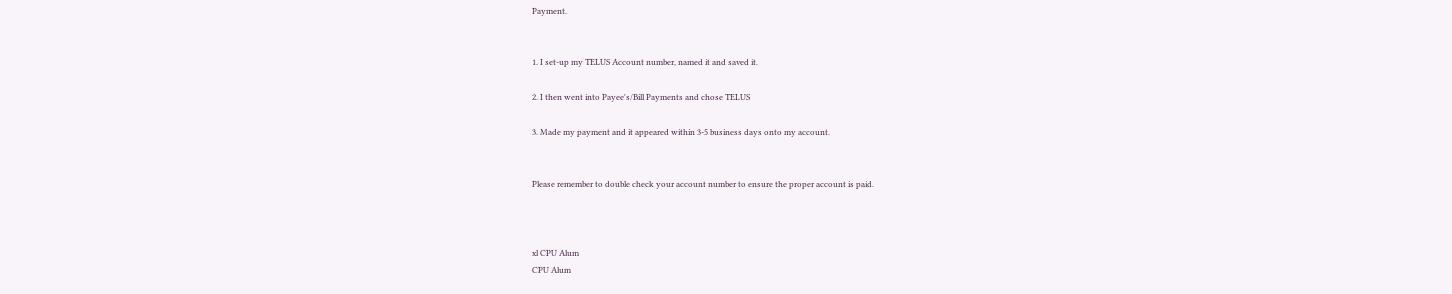Payment.


1. I set-up my TELUS Account number, named it and saved it.

2. I then went into Payee's/Bill Payments and chose TELUS

3. Made my payment and it appeared within 3-5 business days onto my account.


Please remember to double check your account number to ensure the proper account is paid.



xl CPU Alum
CPU Alum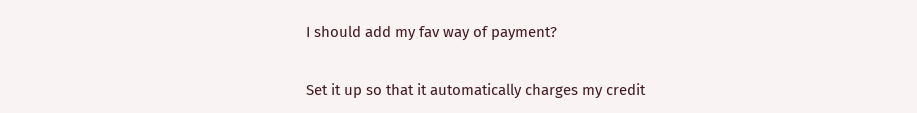I should add my fav way of payment?


Set it up so that it automatically charges my credit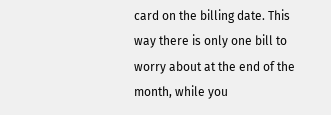card on the billing date. This way there is only one bill to worry about at the end of the month, while you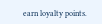earn loyalty points.